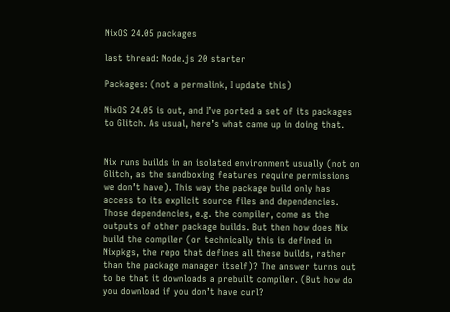NixOS 24.05 packages

last thread: Node.js 20 starter

Packages: (not a permalink, I update this)

NixOS 24.05 is out, and I’ve ported a set of its packages to Glitch. As usual, here’s what came up in doing that.


Nix runs builds in an isolated environment usually (not on Glitch, as the sandboxing features require permissions we don’t have). This way the package build only has access to its explicit source files and dependencies. Those dependencies, e.g. the compiler, come as the outputs of other package builds. But then how does Nix build the compiler (or technically this is defined in Nixpkgs, the repo that defines all these builds, rather than the package manager itself)? The answer turns out to be that it downloads a prebuilt compiler. (But how do you download if you don’t have curl?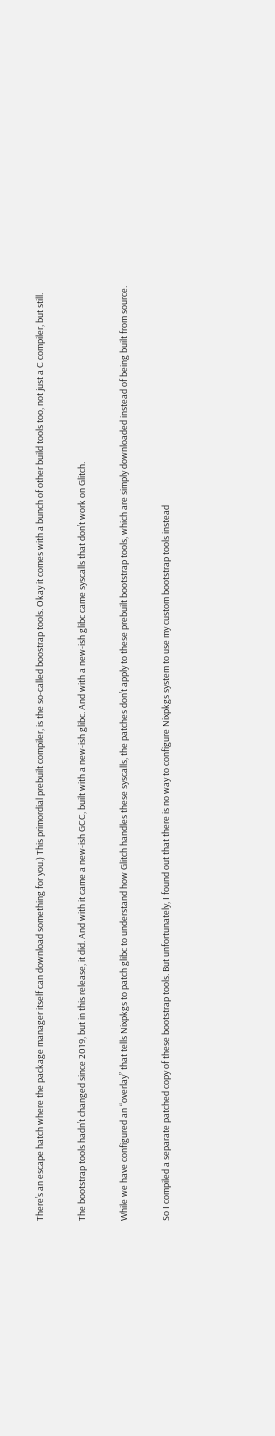There’s an escape hatch where the package manager itself can download something for you.) This primordial prebuilt compiler, is the so-called boostrap tools. Okay it comes with a bunch of other build tools too, not just a C compiler, but still.

The bootstrap tools hadn’t changed since 2019, but in this release, it did. And with it came a new-ish GCC, built with a new-ish glibc. And with a new-ish glibc came syscalls that don’t work on Glitch.

While we have configured an “overlay” that tells Nixpkgs to patch glibc to understand how Glitch handles these syscalls, the patches don’t apply to these prebuilt bootstrap tools, which are simply downloaded instead of being built from source.

So I compiled a separate patched copy of these bootstrap tools. But unfortunately, I found out that there is no way to configure Nixpkgs system to use my custom bootstrap tools instead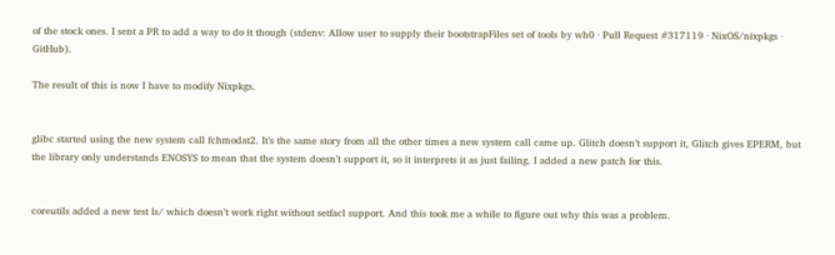of the stock ones. I sent a PR to add a way to do it though (stdenv: Allow user to supply their bootstrapFiles set of tools by wh0 · Pull Request #317119 · NixOS/nixpkgs · GitHub).

The result of this is now I have to modify Nixpkgs.


glibc started using the new system call fchmodat2. It’s the same story from all the other times a new system call came up. Glitch doesn’t support it, Glitch gives EPERM, but the library only understands ENOSYS to mean that the system doesn’t support it, so it interprets it as just failing. I added a new patch for this.


coreutils added a new test ls/ which doesn’t work right without setfacl support. And this took me a while to figure out why this was a problem.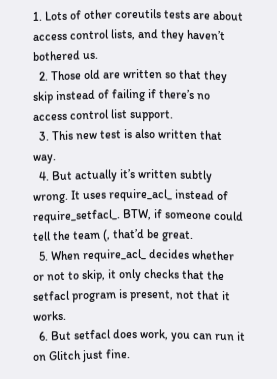1. Lots of other coreutils tests are about access control lists, and they haven’t bothered us.
  2. Those old are written so that they skip instead of failing if there’s no access control list support.
  3. This new test is also written that way.
  4. But actually it’s written subtly wrong. It uses require_acl_ instead of require_setfacl_. BTW, if someone could tell the team (, that’d be great.
  5. When require_acl_ decides whether or not to skip, it only checks that the setfacl program is present, not that it works.
  6. But setfacl does work, you can run it on Glitch just fine.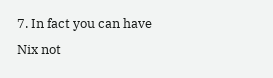7. In fact you can have Nix not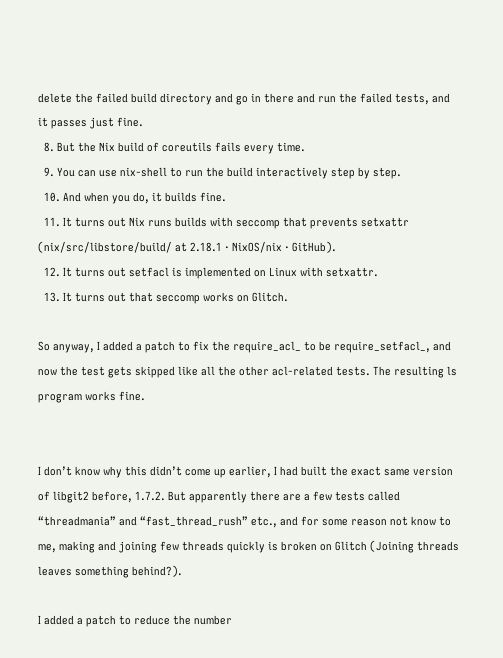delete the failed build directory and go in there and run the failed tests, and it passes just fine.
  8. But the Nix build of coreutils fails every time.
  9. You can use nix-shell to run the build interactively step by step.
  10. And when you do, it builds fine.
  11. It turns out Nix runs builds with seccomp that prevents setxattr (nix/src/libstore/build/ at 2.18.1 · NixOS/nix · GitHub).
  12. It turns out setfacl is implemented on Linux with setxattr.
  13. It turns out that seccomp works on Glitch.

So anyway, I added a patch to fix the require_acl_ to be require_setfacl_, and now the test gets skipped like all the other acl-related tests. The resulting ls program works fine.


I don’t know why this didn’t come up earlier, I had built the exact same version of libgit2 before, 1.7.2. But apparently there are a few tests called “threadmania” and “fast_thread_rush” etc., and for some reason not know to me, making and joining few threads quickly is broken on Glitch (Joining threads leaves something behind?).

I added a patch to reduce the number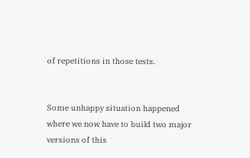of repetitions in those tests.


Some unhappy situation happened where we now have to build two major versions of this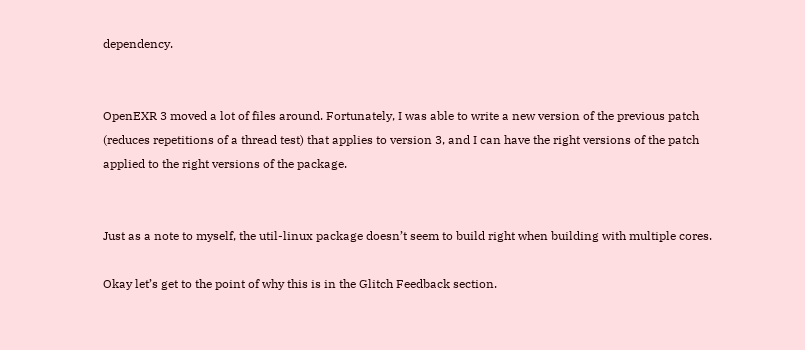dependency.


OpenEXR 3 moved a lot of files around. Fortunately, I was able to write a new version of the previous patch (reduces repetitions of a thread test) that applies to version 3, and I can have the right versions of the patch applied to the right versions of the package.


Just as a note to myself, the util-linux package doesn’t seem to build right when building with multiple cores.

Okay let’s get to the point of why this is in the Glitch Feedback section.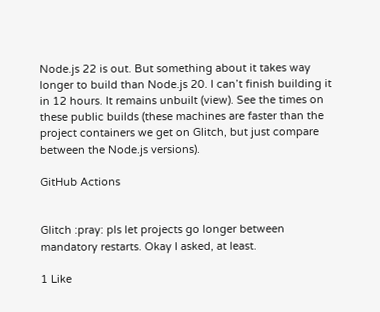Node.js 22 is out. But something about it takes way longer to build than Node.js 20. I can’t finish building it in 12 hours. It remains unbuilt (view). See the times on these public builds (these machines are faster than the project containers we get on Glitch, but just compare between the Node.js versions).

GitHub Actions


Glitch :pray: pls let projects go longer between mandatory restarts. Okay I asked, at least.

1 Like